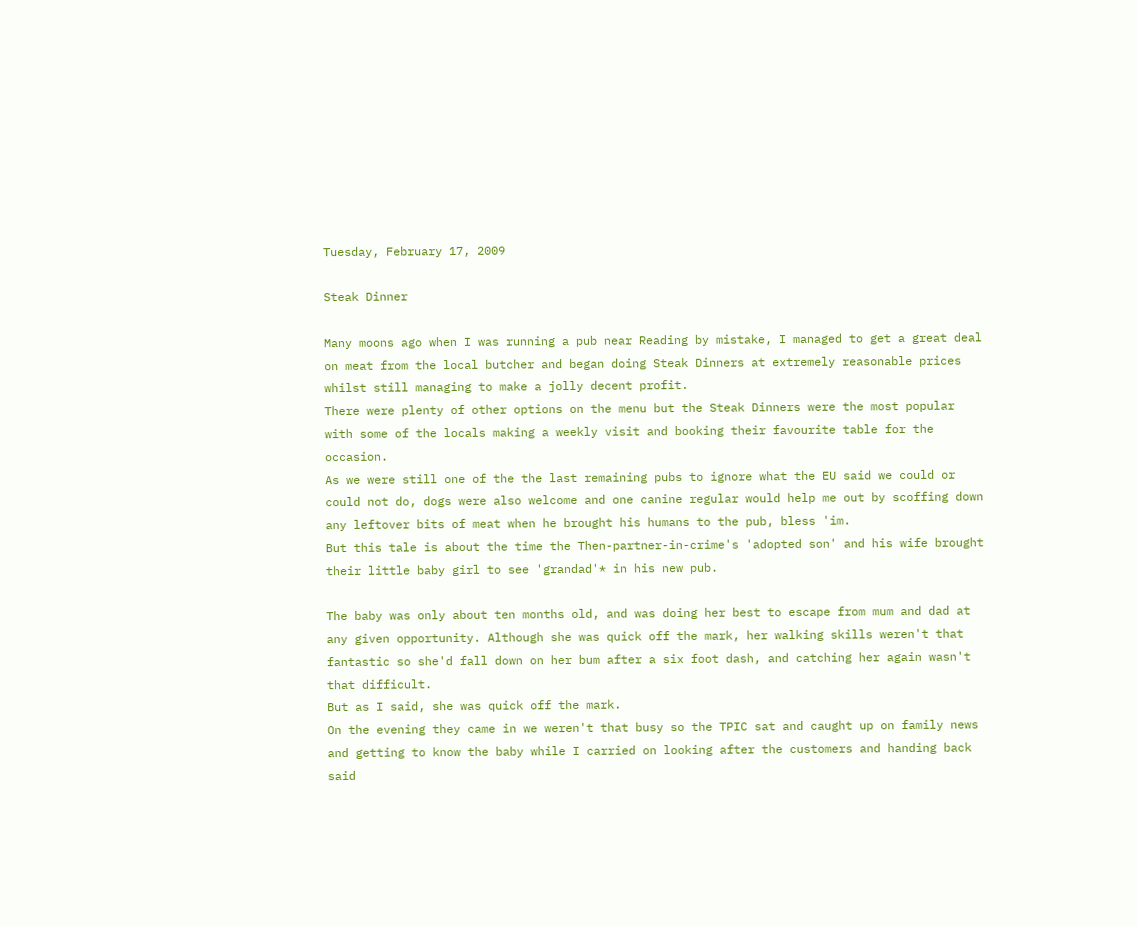Tuesday, February 17, 2009

Steak Dinner

Many moons ago when I was running a pub near Reading by mistake, I managed to get a great deal on meat from the local butcher and began doing Steak Dinners at extremely reasonable prices whilst still managing to make a jolly decent profit.
There were plenty of other options on the menu but the Steak Dinners were the most popular with some of the locals making a weekly visit and booking their favourite table for the occasion.
As we were still one of the the last remaining pubs to ignore what the EU said we could or could not do, dogs were also welcome and one canine regular would help me out by scoffing down any leftover bits of meat when he brought his humans to the pub, bless 'im.
But this tale is about the time the Then-partner-in-crime's 'adopted son' and his wife brought their little baby girl to see 'grandad'* in his new pub.

The baby was only about ten months old, and was doing her best to escape from mum and dad at any given opportunity. Although she was quick off the mark, her walking skills weren't that fantastic so she'd fall down on her bum after a six foot dash, and catching her again wasn't that difficult.
But as I said, she was quick off the mark.
On the evening they came in we weren't that busy so the TPIC sat and caught up on family news and getting to know the baby while I carried on looking after the customers and handing back said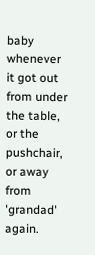baby whenever it got out from under the table, or the pushchair, or away from 'grandad' again.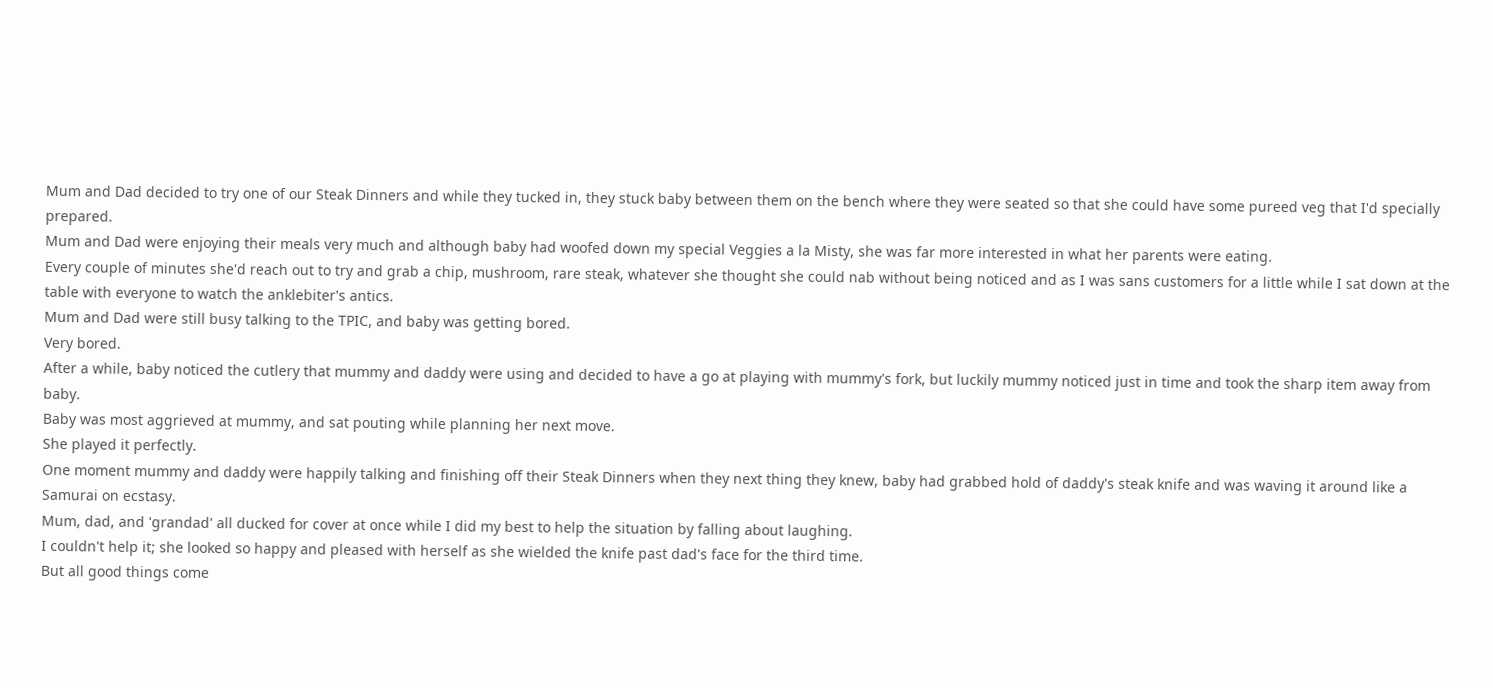Mum and Dad decided to try one of our Steak Dinners and while they tucked in, they stuck baby between them on the bench where they were seated so that she could have some pureed veg that I'd specially prepared.
Mum and Dad were enjoying their meals very much and although baby had woofed down my special Veggies a la Misty, she was far more interested in what her parents were eating.
Every couple of minutes she'd reach out to try and grab a chip, mushroom, rare steak, whatever she thought she could nab without being noticed and as I was sans customers for a little while I sat down at the table with everyone to watch the anklebiter's antics.
Mum and Dad were still busy talking to the TPIC, and baby was getting bored.
Very bored.
After a while, baby noticed the cutlery that mummy and daddy were using and decided to have a go at playing with mummy's fork, but luckily mummy noticed just in time and took the sharp item away from baby.
Baby was most aggrieved at mummy, and sat pouting while planning her next move.
She played it perfectly.
One moment mummy and daddy were happily talking and finishing off their Steak Dinners when they next thing they knew, baby had grabbed hold of daddy's steak knife and was waving it around like a Samurai on ecstasy.
Mum, dad, and 'grandad' all ducked for cover at once while I did my best to help the situation by falling about laughing.
I couldn't help it; she looked so happy and pleased with herself as she wielded the knife past dad's face for the third time.
But all good things come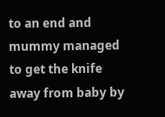to an end and mummy managed to get the knife away from baby by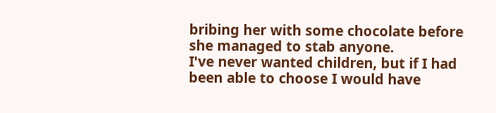bribing her with some chocolate before she managed to stab anyone.
I've never wanted children, but if I had been able to choose I would have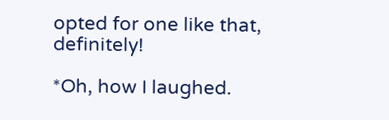opted for one like that, definitely!

*Oh, how I laughed.